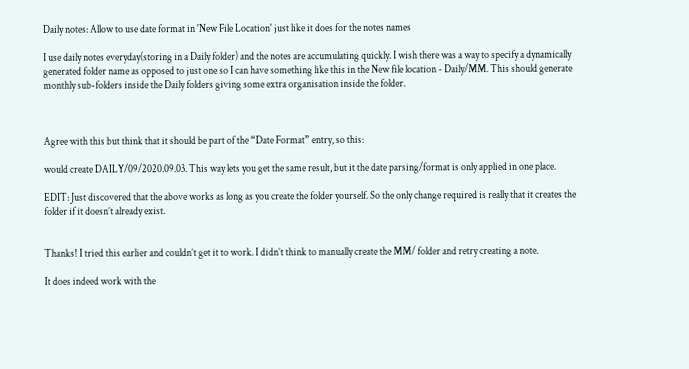Daily notes: Allow to use date format in 'New File Location' just like it does for the notes names

I use daily notes everyday(storing in a Daily folder) and the notes are accumulating quickly. I wish there was a way to specify a dynamically generated folder name as opposed to just one so I can have something like this in the New file location - Daily/MM. This should generate monthly sub-folders inside the Daily folders giving some extra organisation inside the folder.



Agree with this but think that it should be part of the “Date Format” entry, so this:

would create DAILY/09/2020.09.03. This way lets you get the same result, but it the date parsing/format is only applied in one place.

EDIT: Just discovered that the above works as long as you create the folder yourself. So the only change required is really that it creates the folder if it doesn’t already exist.


Thanks! I tried this earlier and couldn’t get it to work. I didn’t think to manually create the MM/ folder and retry creating a note.

It does indeed work with the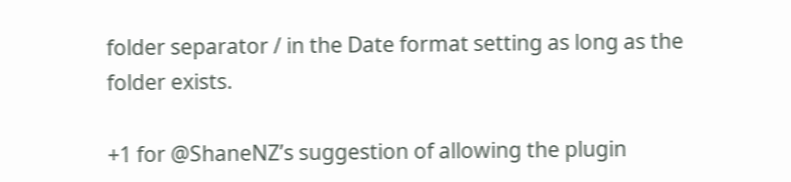folder separator / in the Date format setting as long as the folder exists.

+1 for @ShaneNZ’s suggestion of allowing the plugin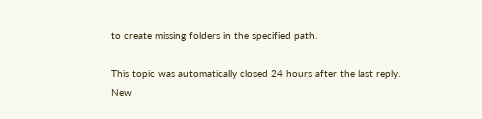to create missing folders in the specified path.

This topic was automatically closed 24 hours after the last reply. New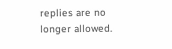replies are no longer allowed.